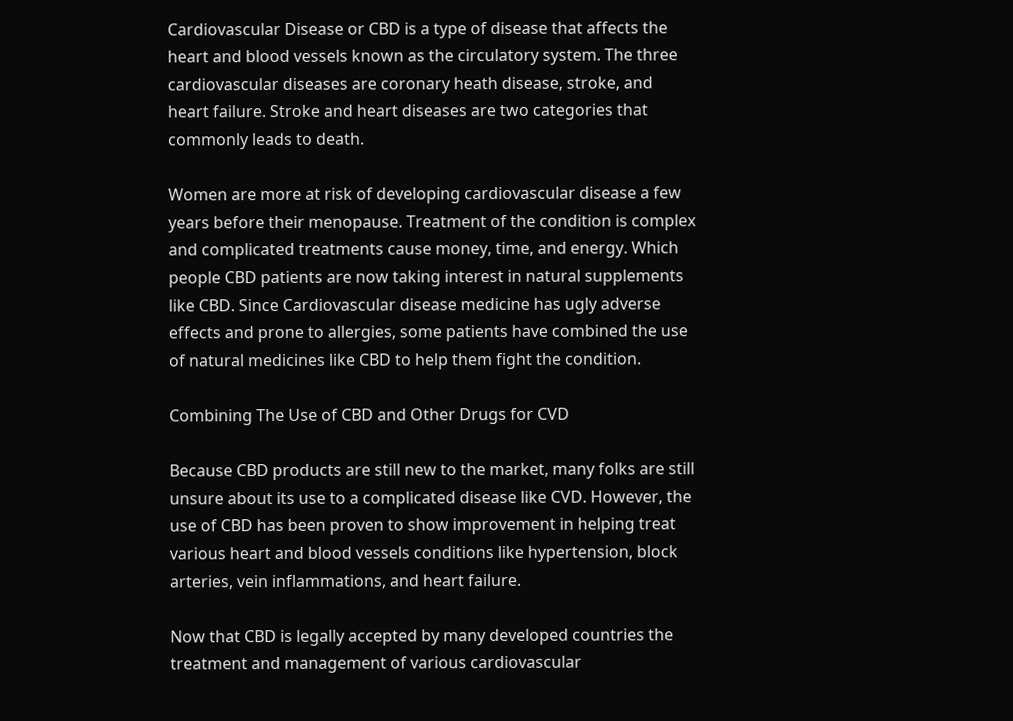Cardiovascular Disease or CBD is a type of disease that affects the heart and blood vessels known as the circulatory system. The three cardiovascular diseases are coronary heath disease, stroke, and heart failure. Stroke and heart diseases are two categories that commonly leads to death.

Women are more at risk of developing cardiovascular disease a few years before their menopause. Treatment of the condition is complex and complicated treatments cause money, time, and energy. Which people CBD patients are now taking interest in natural supplements like CBD. Since Cardiovascular disease medicine has ugly adverse effects and prone to allergies, some patients have combined the use of natural medicines like CBD to help them fight the condition.

Combining The Use of CBD and Other Drugs for CVD

Because CBD products are still new to the market, many folks are still unsure about its use to a complicated disease like CVD. However, the use of CBD has been proven to show improvement in helping treat various heart and blood vessels conditions like hypertension, block arteries, vein inflammations, and heart failure.

Now that CBD is legally accepted by many developed countries the treatment and management of various cardiovascular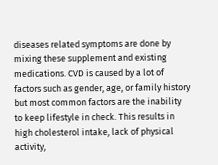diseases related symptoms are done by mixing these supplement and existing medications. CVD is caused by a lot of factors such as gender, age, or family history but most common factors are the inability to keep lifestyle in check. This results in high cholesterol intake, lack of physical activity,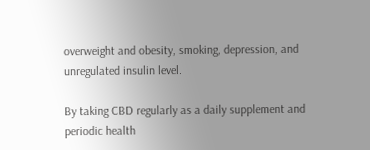overweight and obesity, smoking, depression, and unregulated insulin level.

By taking CBD regularly as a daily supplement and periodic health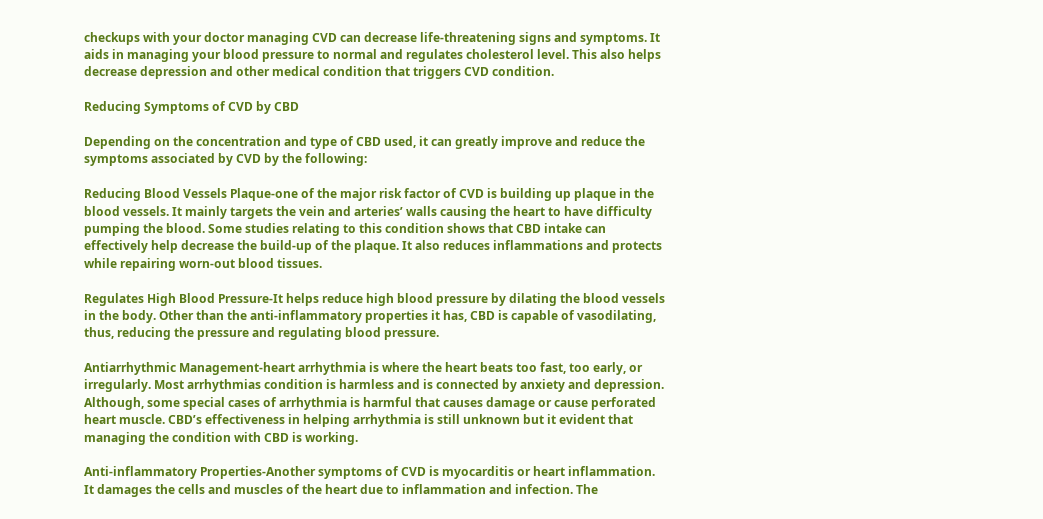checkups with your doctor managing CVD can decrease life-threatening signs and symptoms. It aids in managing your blood pressure to normal and regulates cholesterol level. This also helps decrease depression and other medical condition that triggers CVD condition.

Reducing Symptoms of CVD by CBD

Depending on the concentration and type of CBD used, it can greatly improve and reduce the symptoms associated by CVD by the following:

Reducing Blood Vessels Plaque-one of the major risk factor of CVD is building up plaque in the blood vessels. It mainly targets the vein and arteries’ walls causing the heart to have difficulty pumping the blood. Some studies relating to this condition shows that CBD intake can effectively help decrease the build-up of the plaque. It also reduces inflammations and protects while repairing worn-out blood tissues.

Regulates High Blood Pressure-It helps reduce high blood pressure by dilating the blood vessels in the body. Other than the anti-inflammatory properties it has, CBD is capable of vasodilating, thus, reducing the pressure and regulating blood pressure.

Antiarrhythmic Management-heart arrhythmia is where the heart beats too fast, too early, or irregularly. Most arrhythmias condition is harmless and is connected by anxiety and depression. Although, some special cases of arrhythmia is harmful that causes damage or cause perforated heart muscle. CBD’s effectiveness in helping arrhythmia is still unknown but it evident that managing the condition with CBD is working.

Anti-inflammatory Properties-Another symptoms of CVD is myocarditis or heart inflammation. It damages the cells and muscles of the heart due to inflammation and infection. The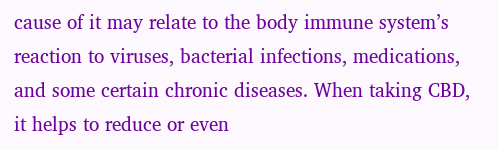cause of it may relate to the body immune system’s reaction to viruses, bacterial infections, medications, and some certain chronic diseases. When taking CBD, it helps to reduce or even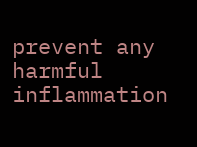prevent any harmful inflammation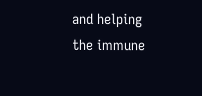and helping the immune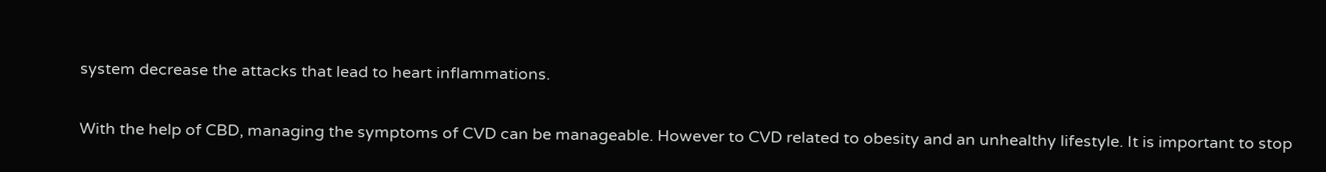system decrease the attacks that lead to heart inflammations.

With the help of CBD, managing the symptoms of CVD can be manageable. However to CVD related to obesity and an unhealthy lifestyle. It is important to stop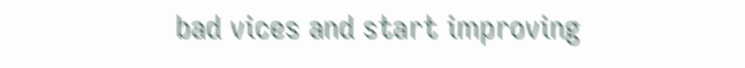bad vices and start improving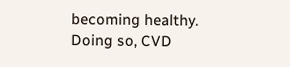becoming healthy. Doing so, CVD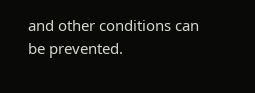and other conditions can be prevented.